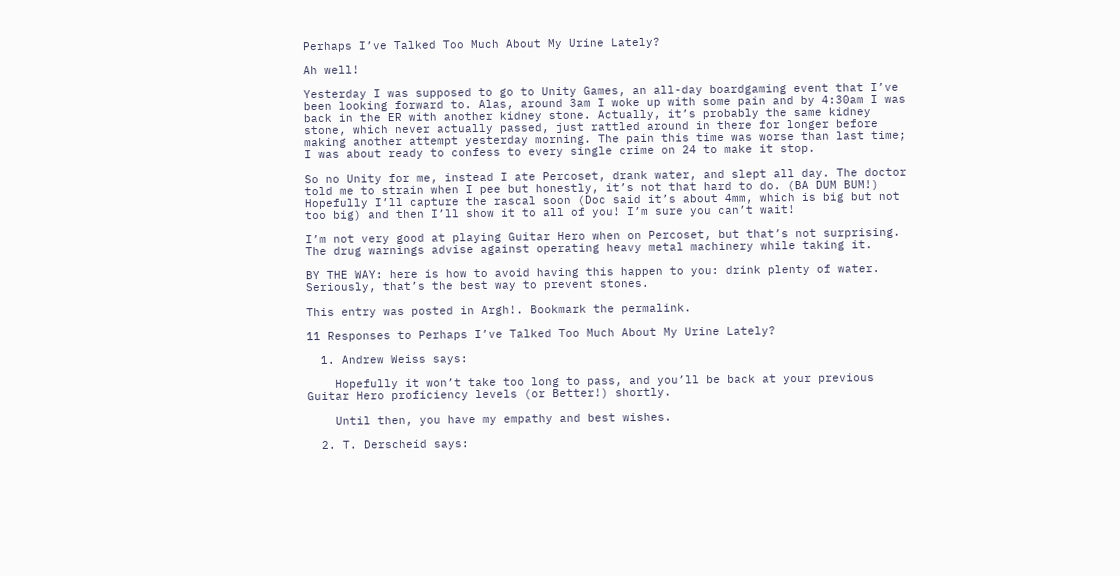Perhaps I’ve Talked Too Much About My Urine Lately?

Ah well!

Yesterday I was supposed to go to Unity Games, an all-day boardgaming event that I’ve been looking forward to. Alas, around 3am I woke up with some pain and by 4:30am I was back in the ER with another kidney stone. Actually, it’s probably the same kidney stone, which never actually passed, just rattled around in there for longer before making another attempt yesterday morning. The pain this time was worse than last time; I was about ready to confess to every single crime on 24 to make it stop.

So no Unity for me, instead I ate Percoset, drank water, and slept all day. The doctor told me to strain when I pee but honestly, it’s not that hard to do. (BA DUM BUM!) Hopefully I’ll capture the rascal soon (Doc said it’s about 4mm, which is big but not too big) and then I’ll show it to all of you! I’m sure you can’t wait!

I’m not very good at playing Guitar Hero when on Percoset, but that’s not surprising. The drug warnings advise against operating heavy metal machinery while taking it.

BY THE WAY: here is how to avoid having this happen to you: drink plenty of water. Seriously, that’s the best way to prevent stones.

This entry was posted in Argh!. Bookmark the permalink.

11 Responses to Perhaps I’ve Talked Too Much About My Urine Lately?

  1. Andrew Weiss says:

    Hopefully it won’t take too long to pass, and you’ll be back at your previous Guitar Hero proficiency levels (or Better!) shortly.

    Until then, you have my empathy and best wishes.

  2. T. Derscheid says: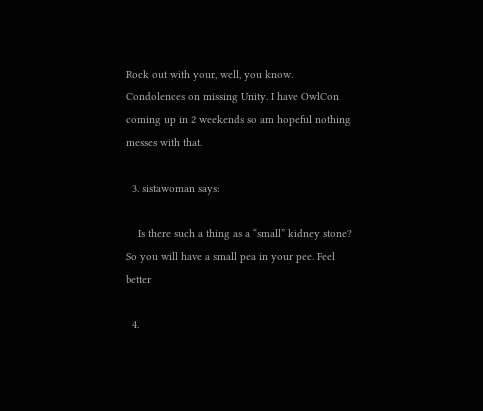Rock out with your, well, you know. Condolences on missing Unity. I have OwlCon coming up in 2 weekends so am hopeful nothing messes with that.

  3. sistawoman says:

    Is there such a thing as a “small” kidney stone? So you will have a small pea in your pee. Feel better

  4.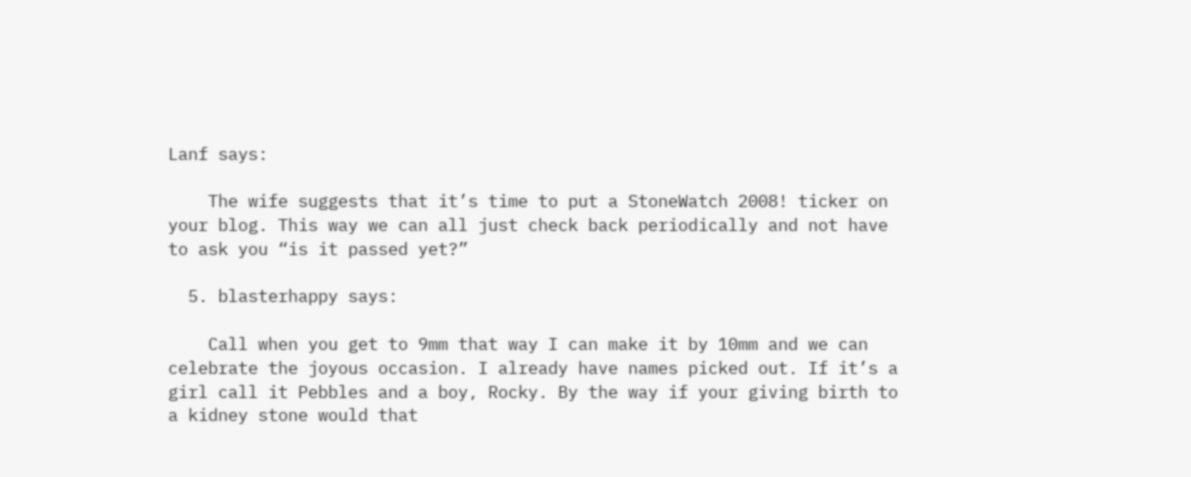Lanf says:

    The wife suggests that it’s time to put a StoneWatch 2008! ticker on your blog. This way we can all just check back periodically and not have to ask you “is it passed yet?”

  5. blasterhappy says:

    Call when you get to 9mm that way I can make it by 10mm and we can celebrate the joyous occasion. I already have names picked out. If it’s a girl call it Pebbles and a boy, Rocky. By the way if your giving birth to a kidney stone would that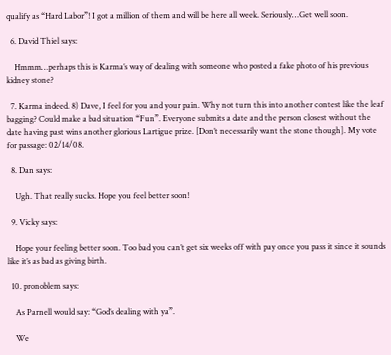qualify as “Hard Labor”! I got a million of them and will be here all week. Seriously…Get well soon.

  6. David Thiel says:

    Hmmm…perhaps this is Karma’s way of dealing with someone who posted a fake photo of his previous kidney stone?

  7. Karma indeed. 8) Dave, I feel for you and your pain. Why not turn this into another contest like the leaf bagging? Could make a bad situation “Fun”. Everyone submits a date and the person closest without the date having past wins another glorious Lartigue prize. [Don’t necessarily want the stone though]. My vote for passage: 02/14/08.

  8. Dan says:

    Ugh. That really sucks. Hope you feel better soon!

  9. Vicky says:

    Hope your feeling better soon. Too bad you can’t get six weeks off with pay once you pass it since it sounds like it’s as bad as giving birth.

  10. pronoblem says:

    As Parnell would say: “God’s dealing with ya”.

    We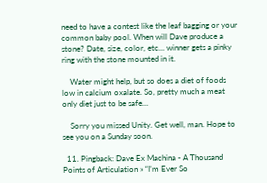need to have a contest like the leaf bagging or your common baby pool. When will Dave produce a stone? Date, size, color, etc… winner gets a pinky ring with the stone mounted in it.

    Water might help, but so does a diet of foods low in calcium oxalate. So, pretty much a meat only diet just to be safe…

    Sorry you missed Unity. Get well, man. Hope to see you on a Sunday soon.

  11. Pingback: Dave Ex Machina - A Thousand Points of Articulation » “I’m Ever So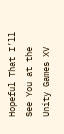Hopeful That I’ll See You at the Unity Games XV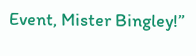Event, Mister Bingley!”